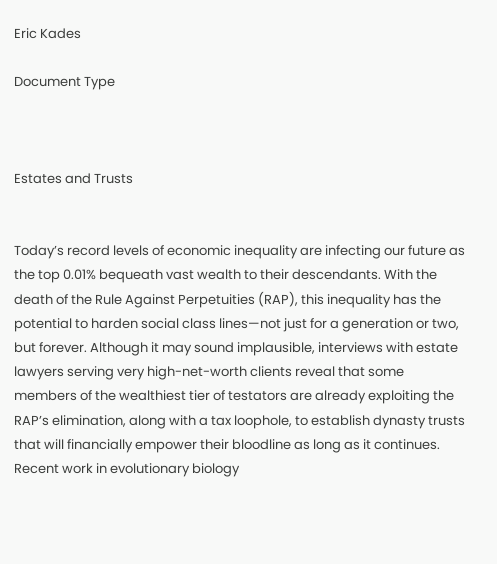Eric Kades

Document Type



Estates and Trusts


Today’s record levels of economic inequality are infecting our future as the top 0.01% bequeath vast wealth to their descendants. With the death of the Rule Against Perpetuities (RAP), this inequality has the potential to harden social class lines—not just for a generation or two, but forever. Although it may sound implausible, interviews with estate lawyers serving very high-net-worth clients reveal that some members of the wealthiest tier of testators are already exploiting the RAP’s elimination, along with a tax loophole, to establish dynasty trusts that will financially empower their bloodline as long as it continues. Recent work in evolutionary biology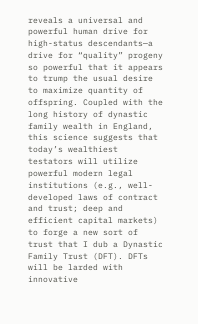reveals a universal and powerful human drive for high-status descendants—a drive for “quality” progeny so powerful that it appears to trump the usual desire to maximize quantity of offspring. Coupled with the long history of dynastic family wealth in England, this science suggests that today’s wealthiest testators will utilize powerful modern legal institutions (e.g., well-developed laws of contract and trust; deep and efficient capital markets) to forge a new sort of trust that I dub a Dynastic Family Trust (DFT). DFTs will be larded with innovative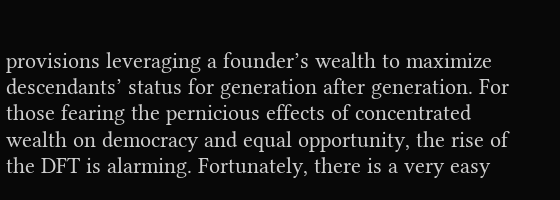provisions leveraging a founder’s wealth to maximize descendants’ status for generation after generation. For those fearing the pernicious effects of concentrated wealth on democracy and equal opportunity, the rise of the DFT is alarming. Fortunately, there is a very easy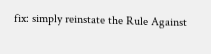fix: simply reinstate the Rule Against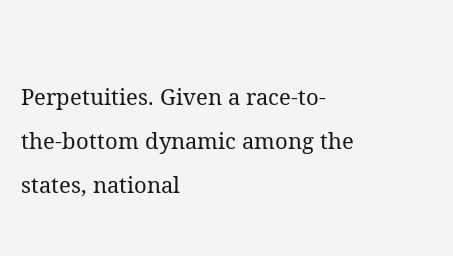Perpetuities. Given a race-to-the-bottom dynamic among the states, national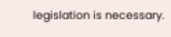legislation is necessary.